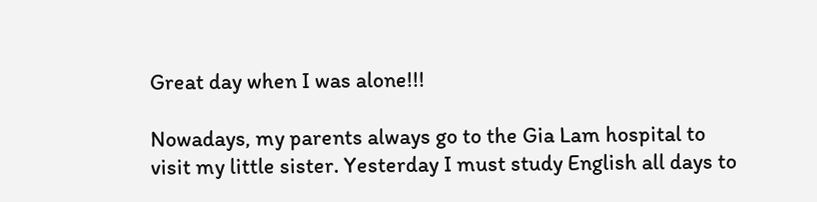Great day when I was alone!!!

Nowadays, my parents always go to the Gia Lam hospital to visit my little sister. Yesterday I must study English all days to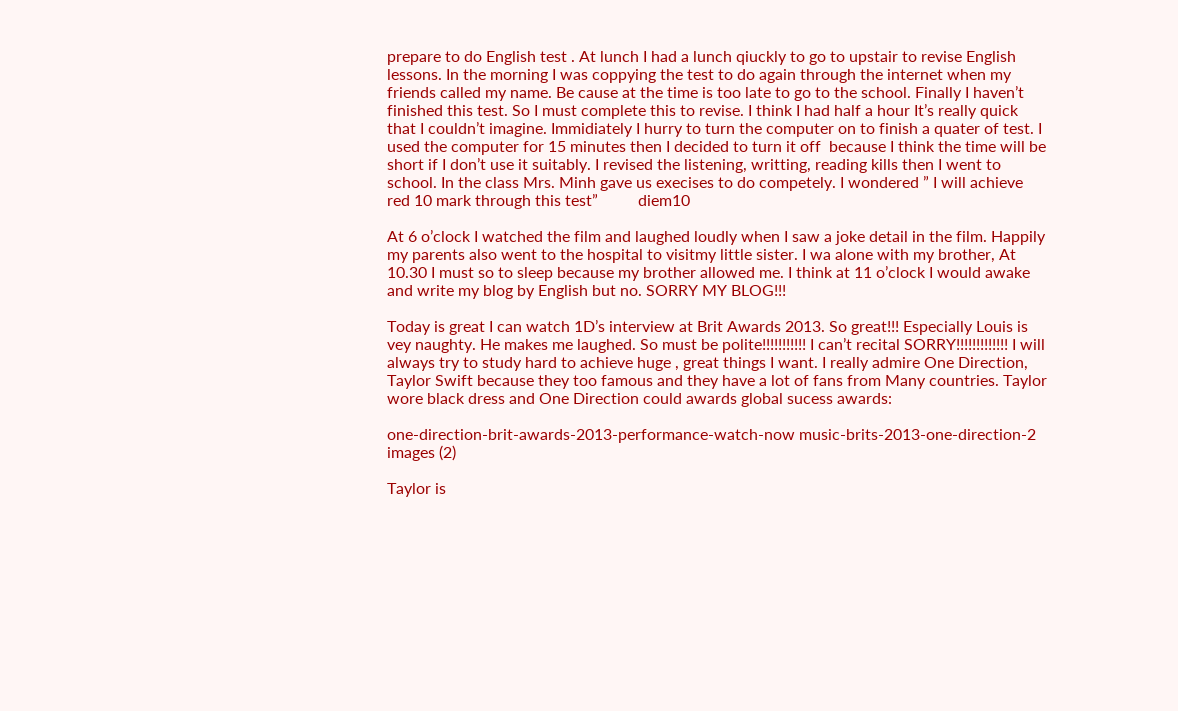prepare to do English test . At lunch I had a lunch qiuckly to go to upstair to revise English lessons. In the morning I was coppying the test to do again through the internet when my friends called my name. Be cause at the time is too late to go to the school. Finally I haven’t finished this test. So I must complete this to revise. I think I had half a hour It’s really quick that I couldn’t imagine. Immidiately I hurry to turn the computer on to finish a quater of test. I used the computer for 15 minutes then I decided to turn it off  because I think the time will be short if I don’t use it suitably. I revised the listening, writting, reading kills then I went to school. In the class Mrs. Minh gave us execises to do competely. I wondered ” I will achieve red 10 mark through this test”          diem10

At 6 o’clock I watched the film and laughed loudly when I saw a joke detail in the film. Happily my parents also went to the hospital to visitmy little sister. I wa alone with my brother, At 10.30 I must so to sleep because my brother allowed me. I think at 11 o’clock I would awake and write my blog by English but no. SORRY MY BLOG!!!

Today is great I can watch 1D’s interview at Brit Awards 2013. So great!!! Especially Louis is vey naughty. He makes me laughed. So must be polite!!!!!!!!!!! I can’t recital SORRY!!!!!!!!!!!!! I will always try to study hard to achieve huge , great things I want. I really admire One Direction, Taylor Swift because they too famous and they have a lot of fans from Many countries. Taylor wore black dress and One Direction could awards global sucess awards:

one-direction-brit-awards-2013-performance-watch-now music-brits-2013-one-direction-2 images (2)

Taylor is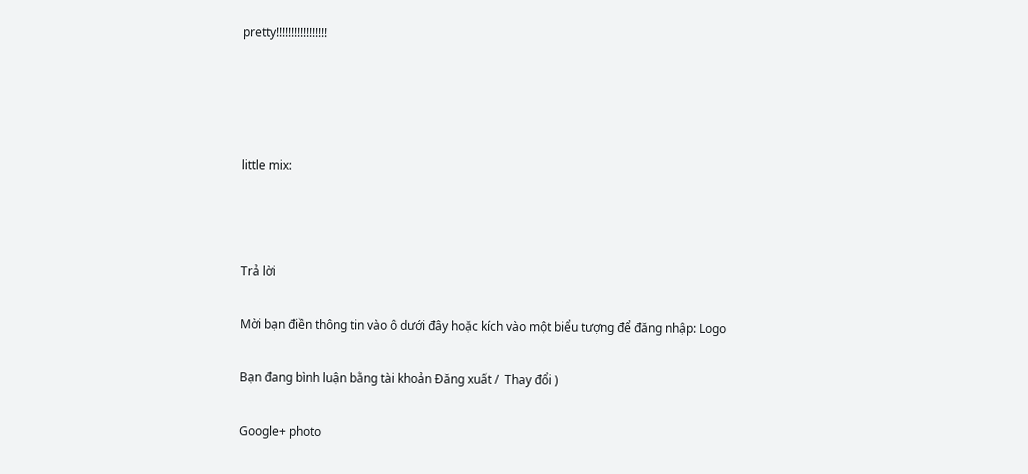pretty!!!!!!!!!!!!!!!!!




little mix:



Trả lời

Mời bạn điền thông tin vào ô dưới đây hoặc kích vào một biểu tượng để đăng nhập: Logo

Bạn đang bình luận bằng tài khoản Đăng xuất /  Thay đổi )

Google+ photo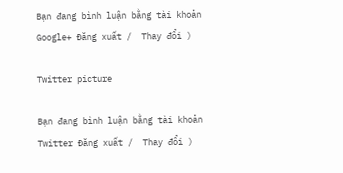Bạn đang bình luận bằng tài khoản Google+ Đăng xuất /  Thay đổi )

Twitter picture

Bạn đang bình luận bằng tài khoản Twitter Đăng xuất /  Thay đổi )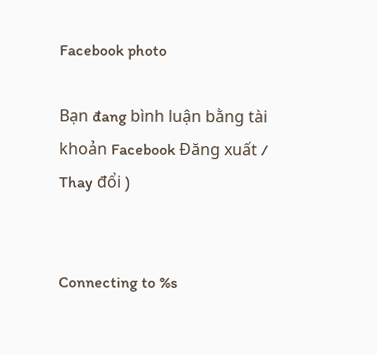Facebook photo

Bạn đang bình luận bằng tài khoản Facebook Đăng xuất /  Thay đổi )


Connecting to %s